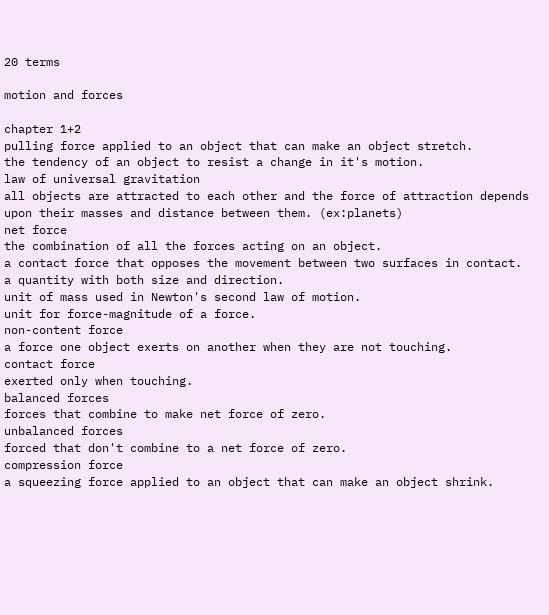20 terms

motion and forces

chapter 1+2
pulling force applied to an object that can make an object stretch.
the tendency of an object to resist a change in it's motion.
law of universal gravitation
all objects are attracted to each other and the force of attraction depends upon their masses and distance between them. (ex:planets)
net force
the combination of all the forces acting on an object.
a contact force that opposes the movement between two surfaces in contact.
a quantity with both size and direction.
unit of mass used in Newton's second law of motion.
unit for force-magnitude of a force.
non-content force
a force one object exerts on another when they are not touching.
contact force
exerted only when touching.
balanced forces
forces that combine to make net force of zero.
unbalanced forces
forced that don't combine to a net force of zero.
compression force
a squeezing force applied to an object that can make an object shrink.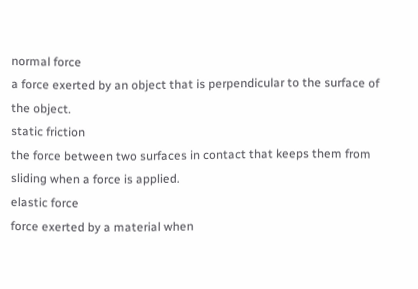normal force
a force exerted by an object that is perpendicular to the surface of the object.
static friction
the force between two surfaces in contact that keeps them from sliding when a force is applied.
elastic force
force exerted by a material when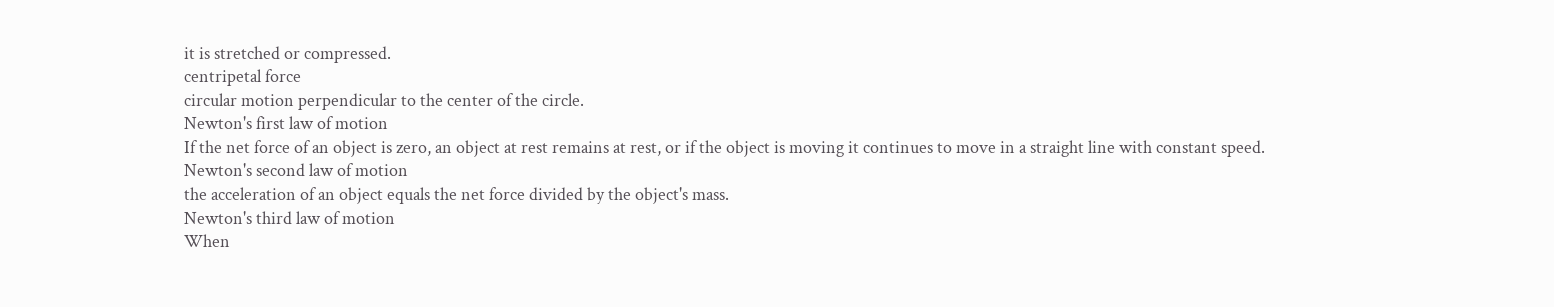it is stretched or compressed.
centripetal force
circular motion perpendicular to the center of the circle.
Newton's first law of motion
If the net force of an object is zero, an object at rest remains at rest, or if the object is moving it continues to move in a straight line with constant speed.
Newton's second law of motion
the acceleration of an object equals the net force divided by the object's mass.
Newton's third law of motion
When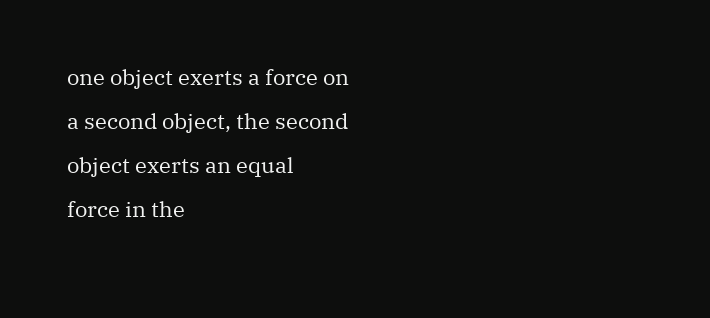one object exerts a force on a second object, the second object exerts an equal force in the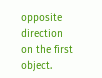opposite direction on the first object.